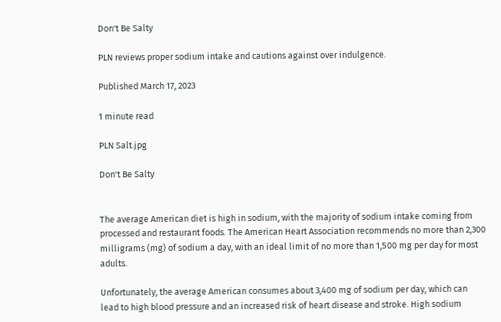Don't Be Salty

PLN reviews proper sodium intake and cautions against over indulgence.

Published March 17, 2023

1 minute read

PLN Salt.jpg

Don't Be Salty


The average American diet is high in sodium, with the majority of sodium intake coming from processed and restaurant foods. The American Heart Association recommends no more than 2,300 milligrams (mg) of sodium a day, with an ideal limit of no more than 1,500 mg per day for most adults.

Unfortunately, the average American consumes about 3,400 mg of sodium per day, which can lead to high blood pressure and an increased risk of heart disease and stroke. High sodium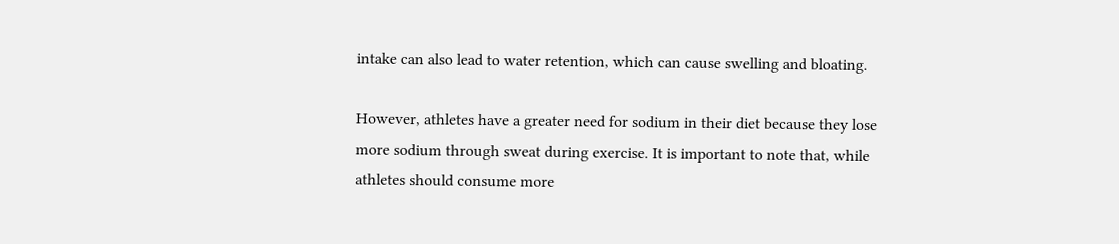intake can also lead to water retention, which can cause swelling and bloating.

However, athletes have a greater need for sodium in their diet because they lose more sodium through sweat during exercise. It is important to note that, while athletes should consume more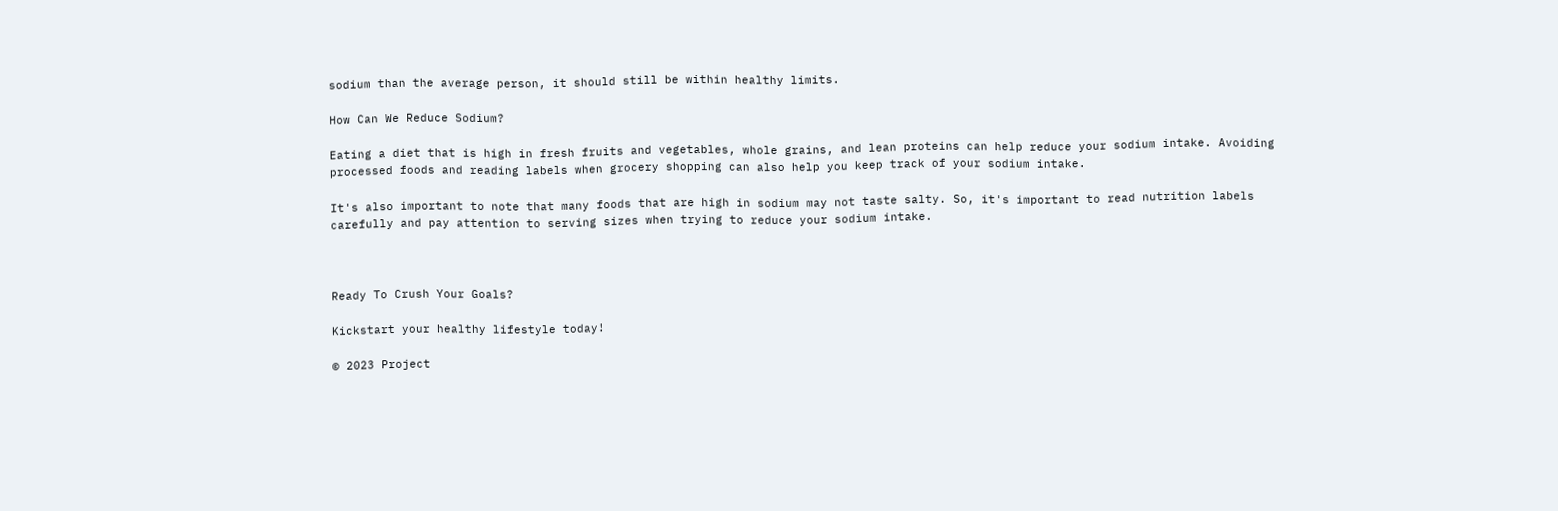sodium than the average person, it should still be within healthy limits.

How Can We Reduce Sodium?

Eating a diet that is high in fresh fruits and vegetables, whole grains, and lean proteins can help reduce your sodium intake. Avoiding processed foods and reading labels when grocery shopping can also help you keep track of your sodium intake.

It's also important to note that many foods that are high in sodium may not taste salty. So, it's important to read nutrition labels carefully and pay attention to serving sizes when trying to reduce your sodium intake.



Ready To Crush Your Goals?

Kickstart your healthy lifestyle today!

© 2023 Project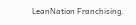LeanNation Franchising.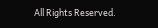All Rights Reserved.